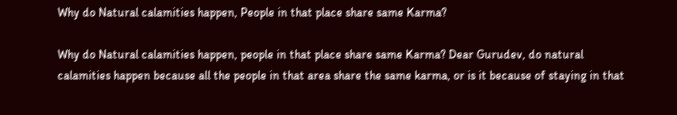Why do Natural calamities happen, People in that place share same Karma?

Why do Natural calamities happen, people in that place share same Karma? Dear Gurudev, do natural calamities happen because all the people in that area share the same karma, or is it because of staying in that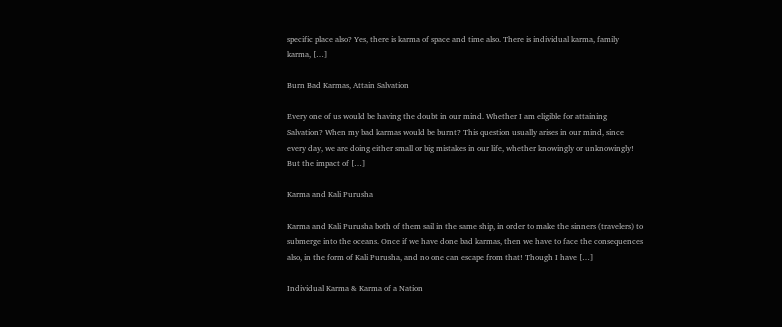specific place also? Yes, there is karma of space and time also. There is individual karma, family karma, […]

Burn Bad Karmas, Attain Salvation

Every one of us would be having the doubt in our mind. Whether I am eligible for attaining Salvation? When my bad karmas would be burnt? This question usually arises in our mind, since every day, we are doing either small or big mistakes in our life, whether knowingly or unknowingly! But the impact of […]

Karma and Kali Purusha

Karma and Kali Purusha both of them sail in the same ship, in order to make the sinners (travelers) to submerge into the oceans. Once if we have done bad karmas, then we have to face the consequences also, in the form of Kali Purusha, and no one can escape from that! Though I have […]

Individual Karma & Karma of a Nation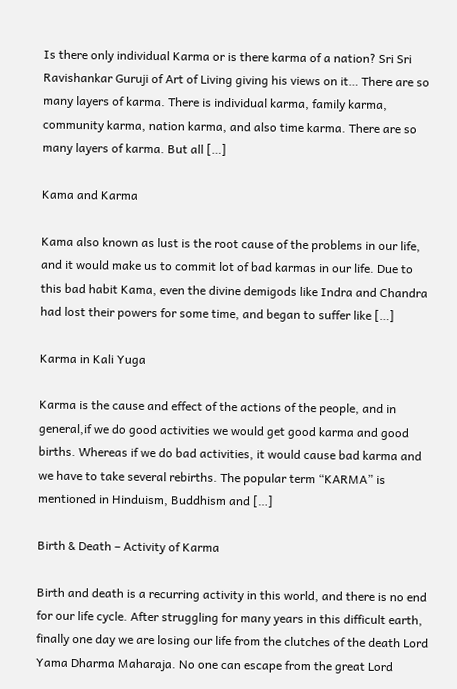Is there only individual Karma or is there karma of a nation? Sri Sri Ravishankar Guruji of Art of Living giving his views on it… There are so many layers of karma. There is individual karma, family karma, community karma, nation karma, and also time karma. There are so many layers of karma. But all […]

Kama and Karma

Kama also known as lust is the root cause of the problems in our life, and it would make us to commit lot of bad karmas in our life. Due to this bad habit Kama, even the divine demigods like Indra and Chandra had lost their powers for some time, and began to suffer like […]

Karma in Kali Yuga

Karma is the cause and effect of the actions of the people, and in general,if we do good activities we would get good karma and good births. Whereas if we do bad activities, it would cause bad karma and we have to take several rebirths. The popular term “KARMA” is mentioned in Hinduism, Buddhism and […]

Birth & Death – Activity of Karma

Birth and death is a recurring activity in this world, and there is no end for our life cycle. After struggling for many years in this difficult earth, finally one day we are losing our life from the clutches of the death Lord Yama Dharma Maharaja. No one can escape from the great Lord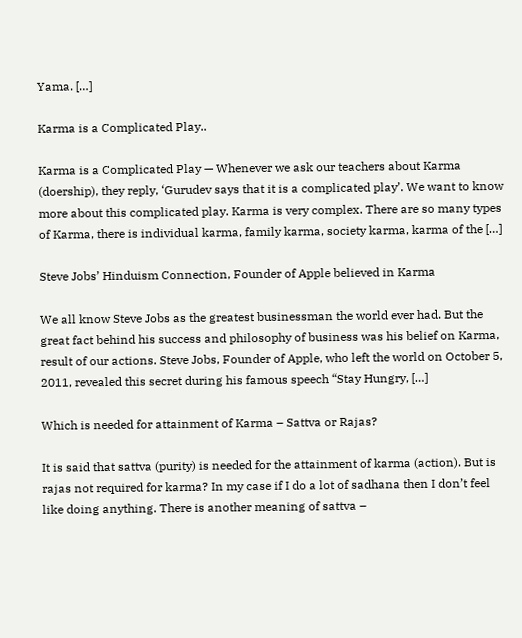Yama. […]

Karma is a Complicated Play..

Karma is a Complicated Play — Whenever we ask our teachers about Karma (doership), they reply, ‘Gurudev says that it is a complicated play’. We want to know more about this complicated play. Karma is very complex. There are so many types of Karma, there is individual karma, family karma, society karma, karma of the […]

Steve Jobs’ Hinduism Connection, Founder of Apple believed in Karma

We all know Steve Jobs as the greatest businessman the world ever had. But the great fact behind his success and philosophy of business was his belief on Karma, result of our actions. Steve Jobs, Founder of Apple, who left the world on October 5, 2011, revealed this secret during his famous speech “Stay Hungry, […]

Which is needed for attainment of Karma – Sattva or Rajas?

It is said that sattva (purity) is needed for the attainment of karma (action). But is rajas not required for karma? In my case if I do a lot of sadhana then I don’t feel like doing anything. There is another meaning of sattva –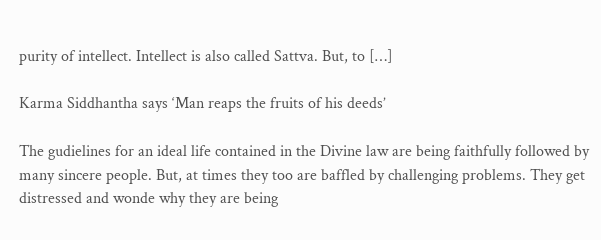purity of intellect. Intellect is also called Sattva. But, to […]

Karma Siddhantha says ‘Man reaps the fruits of his deeds’

The gudielines for an ideal life contained in the Divine law are being faithfully followed by many sincere people. But, at times they too are baffled by challenging problems. They get distressed and wonde why they are being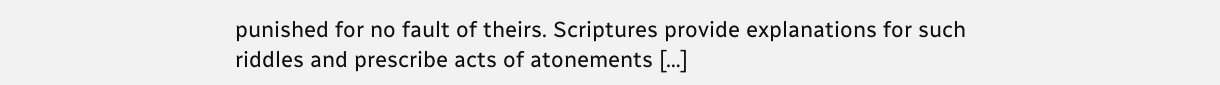punished for no fault of theirs. Scriptures provide explanations for such riddles and prescribe acts of atonements […]